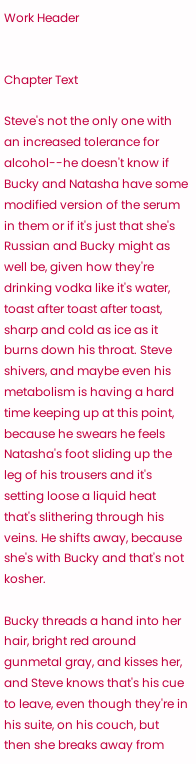Work Header


Chapter Text

Steve's not the only one with an increased tolerance for alcohol--he doesn't know if Bucky and Natasha have some modified version of the serum in them or if it's just that she's Russian and Bucky might as well be, given how they're drinking vodka like it's water, toast after toast after toast, sharp and cold as ice as it burns down his throat. Steve shivers, and maybe even his metabolism is having a hard time keeping up at this point, because he swears he feels Natasha's foot sliding up the leg of his trousers and it's setting loose a liquid heat that's slithering through his veins. He shifts away, because she's with Bucky and that's not kosher.

Bucky threads a hand into her hair, bright red around gunmetal gray, and kisses her, and Steve knows that's his cue to leave, even though they're in his suite, on his couch, but then she breaks away from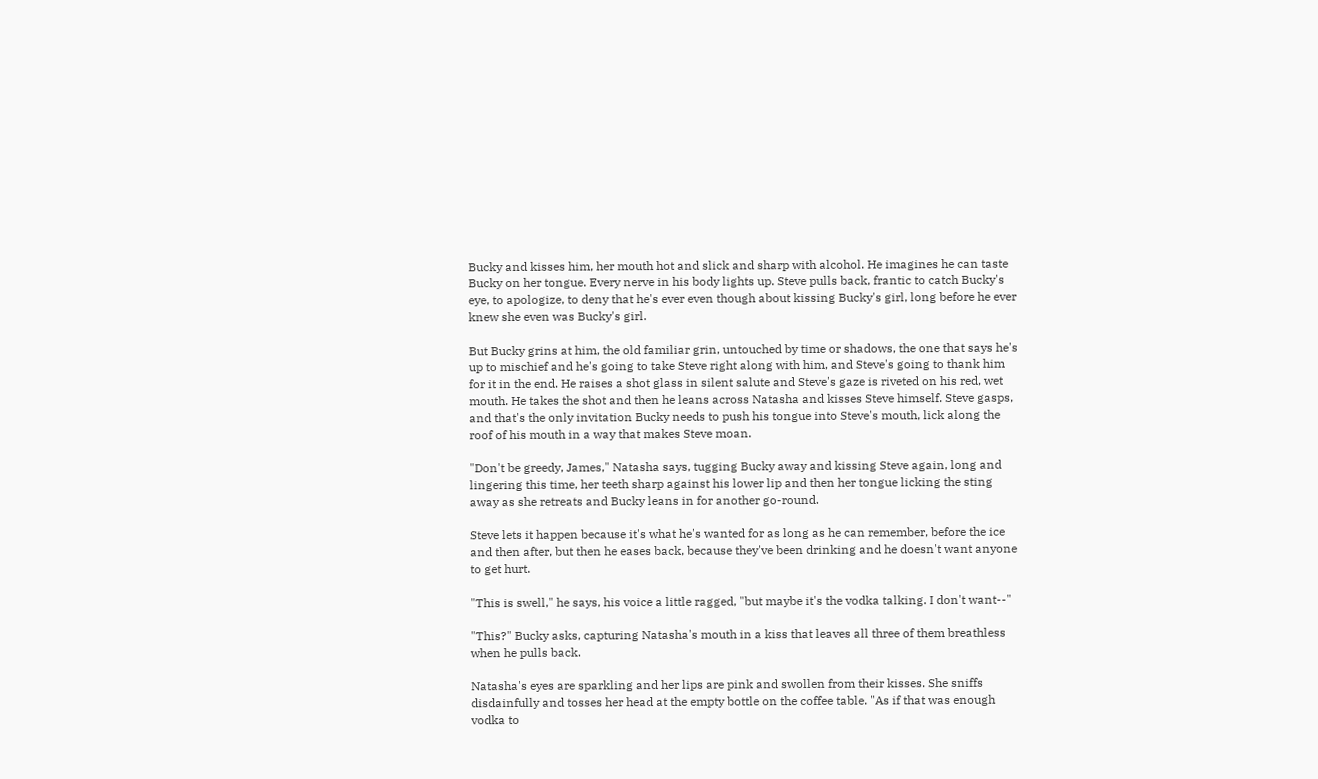Bucky and kisses him, her mouth hot and slick and sharp with alcohol. He imagines he can taste Bucky on her tongue. Every nerve in his body lights up. Steve pulls back, frantic to catch Bucky's eye, to apologize, to deny that he's ever even though about kissing Bucky's girl, long before he ever knew she even was Bucky's girl.

But Bucky grins at him, the old familiar grin, untouched by time or shadows, the one that says he's up to mischief and he's going to take Steve right along with him, and Steve's going to thank him for it in the end. He raises a shot glass in silent salute and Steve's gaze is riveted on his red, wet mouth. He takes the shot and then he leans across Natasha and kisses Steve himself. Steve gasps, and that's the only invitation Bucky needs to push his tongue into Steve's mouth, lick along the roof of his mouth in a way that makes Steve moan.

"Don't be greedy, James," Natasha says, tugging Bucky away and kissing Steve again, long and lingering this time, her teeth sharp against his lower lip and then her tongue licking the sting away as she retreats and Bucky leans in for another go-round.

Steve lets it happen because it's what he's wanted for as long as he can remember, before the ice and then after, but then he eases back, because they've been drinking and he doesn't want anyone to get hurt.

"This is swell," he says, his voice a little ragged, "but maybe it's the vodka talking. I don't want--"

"This?" Bucky asks, capturing Natasha's mouth in a kiss that leaves all three of them breathless when he pulls back.

Natasha's eyes are sparkling and her lips are pink and swollen from their kisses. She sniffs disdainfully and tosses her head at the empty bottle on the coffee table. "As if that was enough vodka to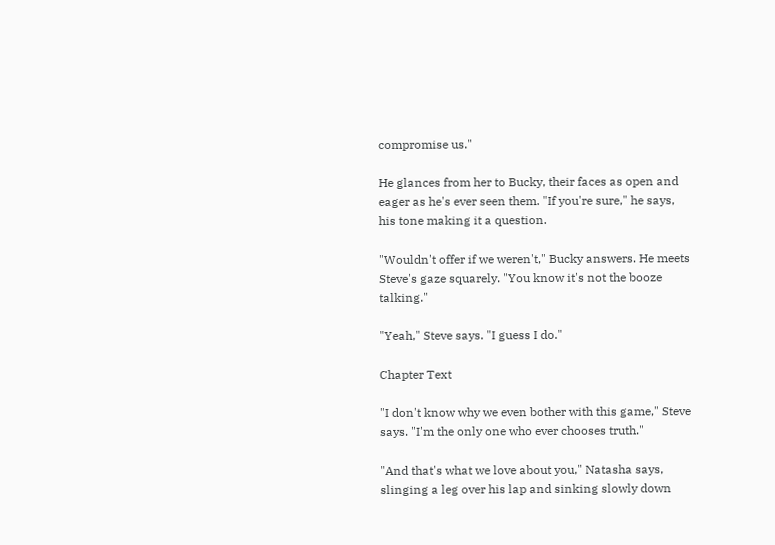compromise us."

He glances from her to Bucky, their faces as open and eager as he's ever seen them. "If you're sure," he says, his tone making it a question.

"Wouldn't offer if we weren't," Bucky answers. He meets Steve's gaze squarely. "You know it's not the booze talking."

"Yeah," Steve says. "I guess I do."

Chapter Text

"I don't know why we even bother with this game," Steve says. "I'm the only one who ever chooses truth."

"And that's what we love about you," Natasha says, slinging a leg over his lap and sinking slowly down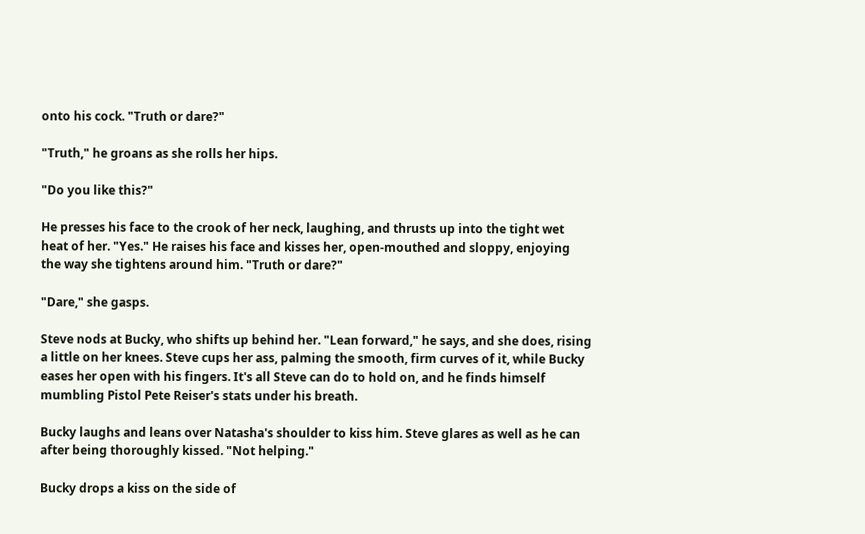onto his cock. "Truth or dare?"

"Truth," he groans as she rolls her hips.

"Do you like this?"

He presses his face to the crook of her neck, laughing, and thrusts up into the tight wet heat of her. "Yes." He raises his face and kisses her, open-mouthed and sloppy, enjoying the way she tightens around him. "Truth or dare?"

"Dare," she gasps.

Steve nods at Bucky, who shifts up behind her. "Lean forward," he says, and she does, rising a little on her knees. Steve cups her ass, palming the smooth, firm curves of it, while Bucky eases her open with his fingers. It's all Steve can do to hold on, and he finds himself mumbling Pistol Pete Reiser's stats under his breath.

Bucky laughs and leans over Natasha's shoulder to kiss him. Steve glares as well as he can after being thoroughly kissed. "Not helping."

Bucky drops a kiss on the side of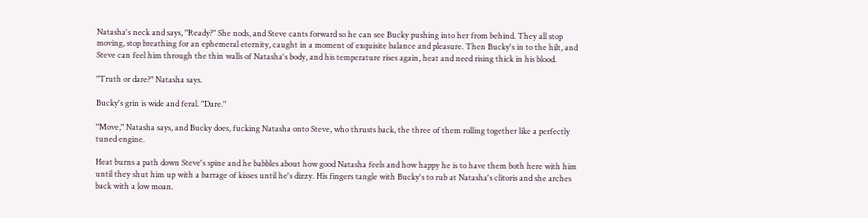Natasha's neck and says, "Ready?" She nods, and Steve cants forward so he can see Bucky pushing into her from behind. They all stop moving, stop breathing for an ephemeral eternity, caught in a moment of exquisite balance and pleasure. Then Bucky's in to the hilt, and Steve can feel him through the thin walls of Natasha's body, and his temperature rises again, heat and need rising thick in his blood.

"Truth or dare?" Natasha says.

Bucky's grin is wide and feral. "Dare."

"Move," Natasha says, and Bucky does, fucking Natasha onto Steve, who thrusts back, the three of them rolling together like a perfectly tuned engine.

Heat burns a path down Steve's spine and he babbles about how good Natasha feels and how happy he is to have them both here with him until they shut him up with a barrage of kisses until he's dizzy. His fingers tangle with Bucky's to rub at Natasha's clitoris and she arches back with a low moan.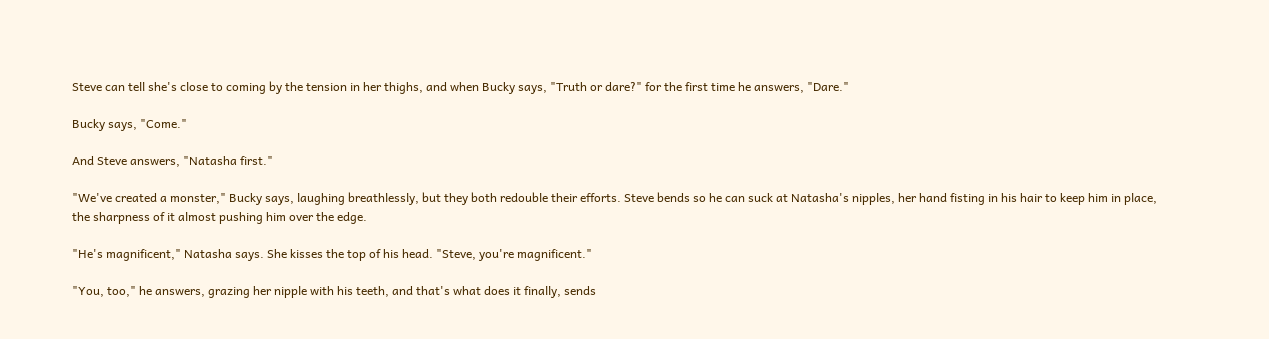Steve can tell she's close to coming by the tension in her thighs, and when Bucky says, "Truth or dare?" for the first time he answers, "Dare."

Bucky says, "Come."

And Steve answers, "Natasha first."

"We've created a monster," Bucky says, laughing breathlessly, but they both redouble their efforts. Steve bends so he can suck at Natasha's nipples, her hand fisting in his hair to keep him in place, the sharpness of it almost pushing him over the edge.

"He's magnificent," Natasha says. She kisses the top of his head. "Steve, you're magnificent."

"You, too," he answers, grazing her nipple with his teeth, and that's what does it finally, sends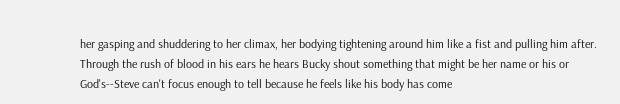her gasping and shuddering to her climax, her bodying tightening around him like a fist and pulling him after. Through the rush of blood in his ears he hears Bucky shout something that might be her name or his or God's--Steve can't focus enough to tell because he feels like his body has come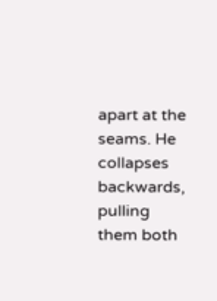apart at the seams. He collapses backwards, pulling them both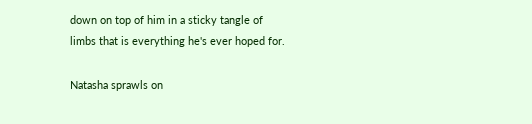down on top of him in a sticky tangle of limbs that is everything he's ever hoped for.

Natasha sprawls on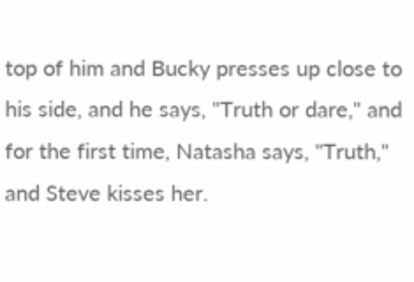top of him and Bucky presses up close to his side, and he says, "Truth or dare," and for the first time, Natasha says, "Truth," and Steve kisses her.